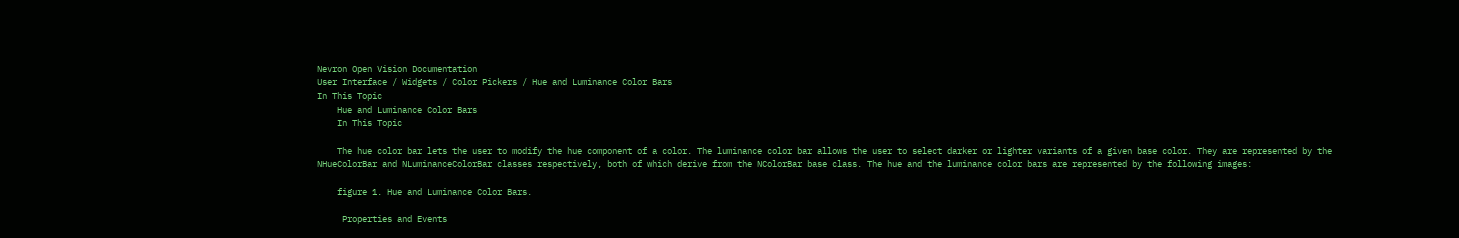Nevron Open Vision Documentation
User Interface / Widgets / Color Pickers / Hue and Luminance Color Bars
In This Topic
    Hue and Luminance Color Bars
    In This Topic

    The hue color bar lets the user to modify the hue component of a color. The luminance color bar allows the user to select darker or lighter variants of a given base color. They are represented by the NHueColorBar and NLuminanceColorBar classes respectively, both of which derive from the NColorBar base class. The hue and the luminance color bars are represented by the following images:

    figure 1. Hue and Luminance Color Bars.

     Properties and Events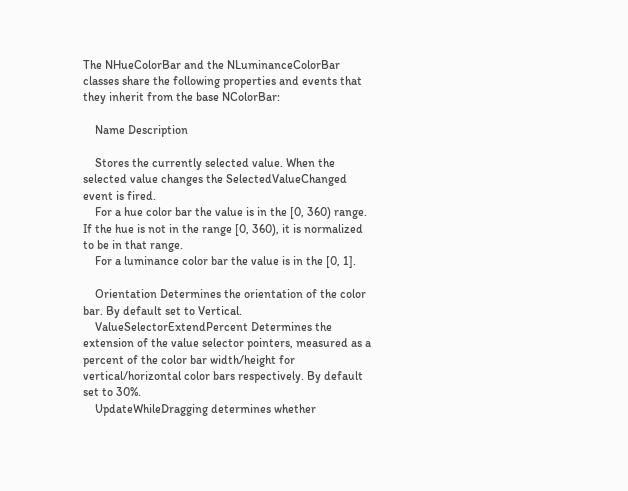The NHueColorBar and the NLuminanceColorBar classes share the following properties and events that they inherit from the base NColorBar:

    Name Description

    Stores the currently selected value. When the selected value changes the SelectedValueChanged event is fired.
    For a hue color bar the value is in the [0, 360) range.  If the hue is not in the range [0, 360), it is normalized to be in that range.
    For a luminance color bar the value is in the [0, 1].

    Orientation Determines the orientation of the color bar. By default set to Vertical.
    ValueSelectorExtendPercent Determines the extension of the value selector pointers, measured as a percent of the color bar width/height for vertical/horizontal color bars respectively. By default set to 30%.
    UpdateWhileDragging determines whether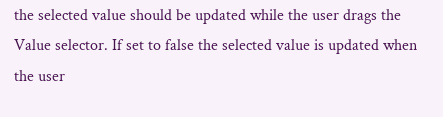the selected value should be updated while the user drags the Value selector. If set to false the selected value is updated when the user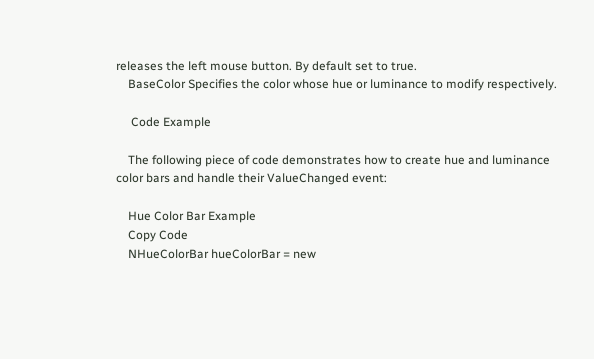releases the left mouse button. By default set to true.
    BaseColor Specifies the color whose hue or luminance to modify respectively.

     Code Example

    The following piece of code demonstrates how to create hue and luminance color bars and handle their ValueChanged event:

    Hue Color Bar Example
    Copy Code
    NHueColorBar hueColorBar = new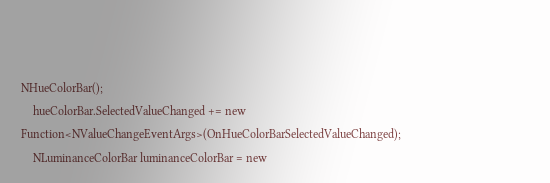NHueColorBar();
    hueColorBar.SelectedValueChanged += new Function<NValueChangeEventArgs>(OnHueColorBarSelectedValueChanged);
    NLuminanceColorBar luminanceColorBar = new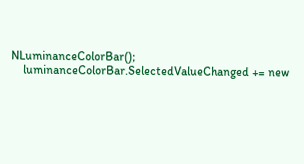NLuminanceColorBar();
    luminanceColorBar.SelectedValueChanged += new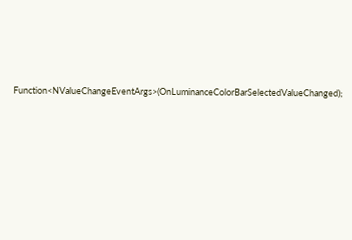Function<NValueChangeEventArgs>(OnLuminanceColorBarSelectedValueChanged);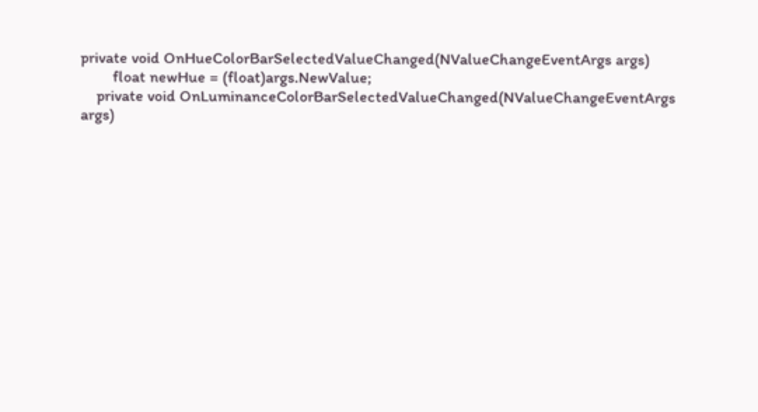private void OnHueColorBarSelectedValueChanged(NValueChangeEventArgs args)
        float newHue = (float)args.NewValue;
    private void OnLuminanceColorBarSelectedValueChanged(NValueChangeEventArgs args)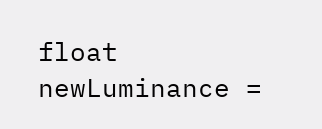float newLuminance =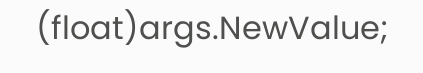(float)args.NewValue;